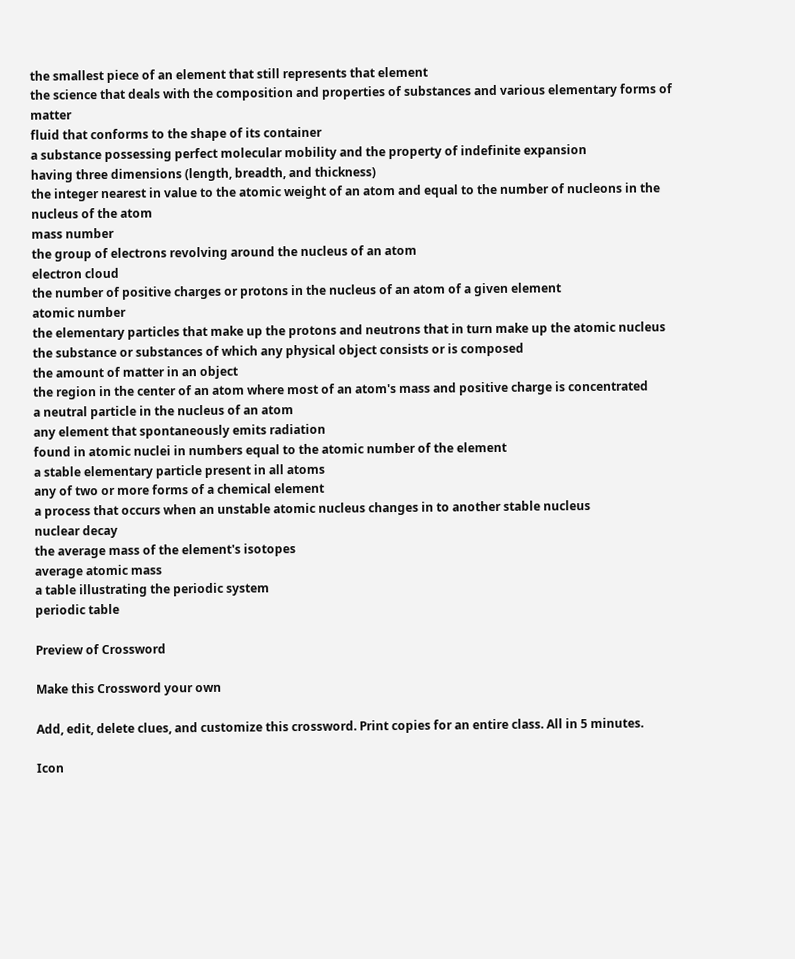the smallest piece of an element that still represents that element
the science that deals with the composition and properties of substances and various elementary forms of matter
fluid that conforms to the shape of its container
a substance possessing perfect molecular mobility and the property of indefinite expansion
having three dimensions (length, breadth, and thickness)
the integer nearest in value to the atomic weight of an atom and equal to the number of nucleons in the nucleus of the atom
mass number
the group of electrons revolving around the nucleus of an atom
electron cloud
the number of positive charges or protons in the nucleus of an atom of a given element
atomic number
the elementary particles that make up the protons and neutrons that in turn make up the atomic nucleus
the substance or substances of which any physical object consists or is composed
the amount of matter in an object
the region in the center of an atom where most of an atom's mass and positive charge is concentrated
a neutral particle in the nucleus of an atom
any element that spontaneously emits radiation
found in atomic nuclei in numbers equal to the atomic number of the element
a stable elementary particle present in all atoms
any of two or more forms of a chemical element
a process that occurs when an unstable atomic nucleus changes in to another stable nucleus
nuclear decay
the average mass of the element's isotopes
average atomic mass
a table illustrating the periodic system
periodic table

Preview of Crossword

Make this Crossword your own

Add, edit, delete clues, and customize this crossword. Print copies for an entire class. All in 5 minutes.

Icon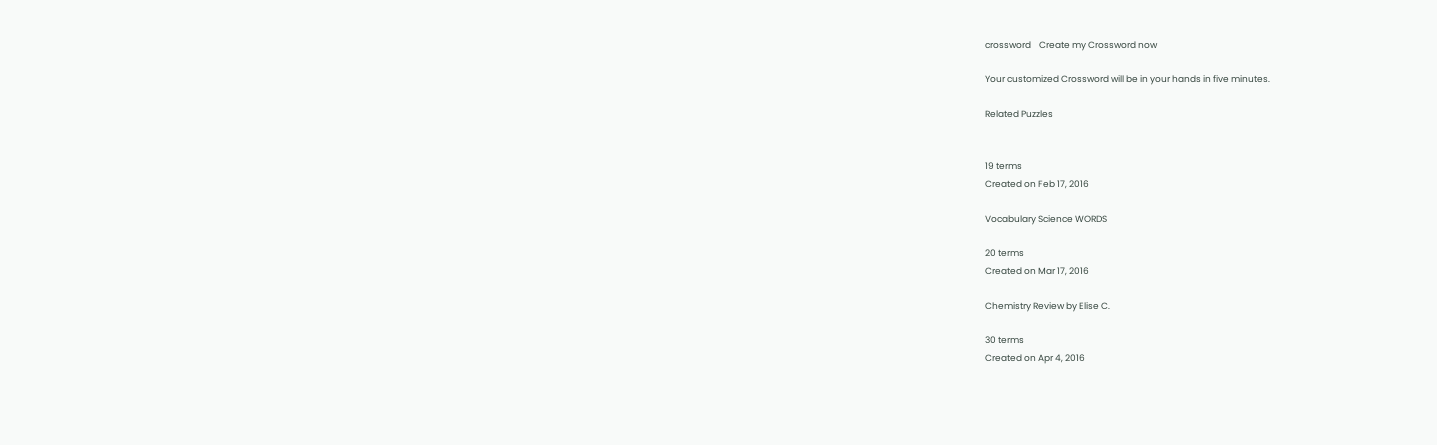crossword    Create my Crossword now

Your customized Crossword will be in your hands in five minutes.

Related Puzzles


19 terms
Created on Feb 17, 2016

Vocabulary Science WORDS

20 terms
Created on Mar 17, 2016

Chemistry Review by Elise C.

30 terms
Created on Apr 4, 2016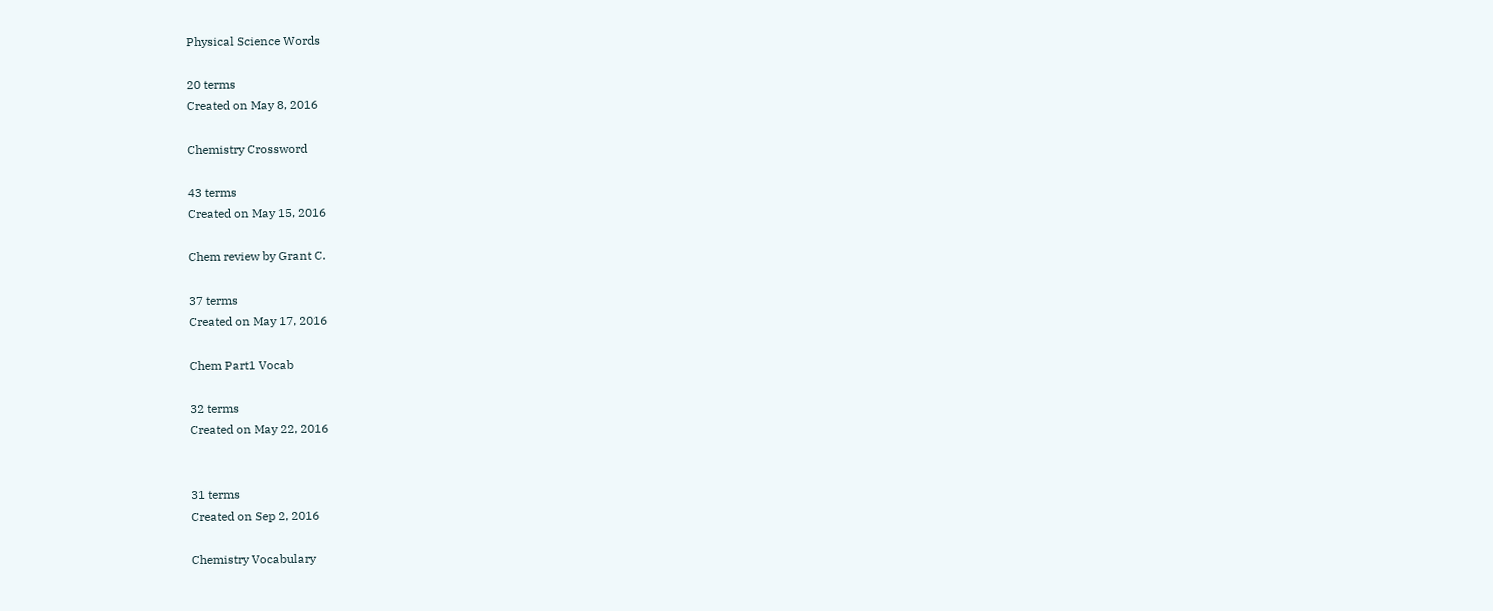Physical Science Words

20 terms
Created on May 8, 2016

Chemistry Crossword

43 terms
Created on May 15, 2016

Chem review by Grant C.

37 terms
Created on May 17, 2016

Chem Part1 Vocab

32 terms
Created on May 22, 2016


31 terms
Created on Sep 2, 2016

Chemistry Vocabulary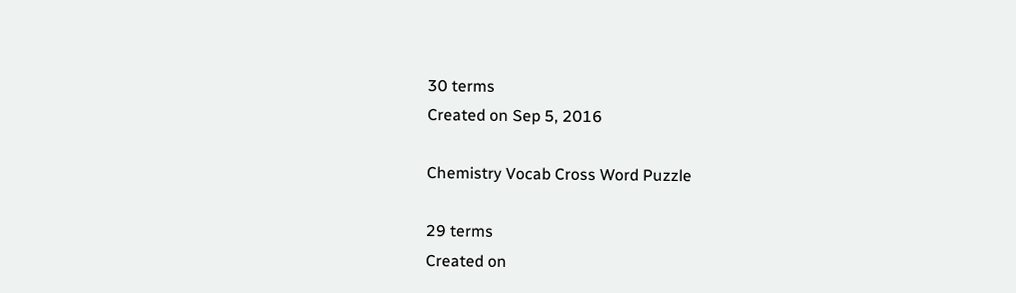30 terms
Created on Sep 5, 2016

Chemistry Vocab Cross Word Puzzle

29 terms
Created on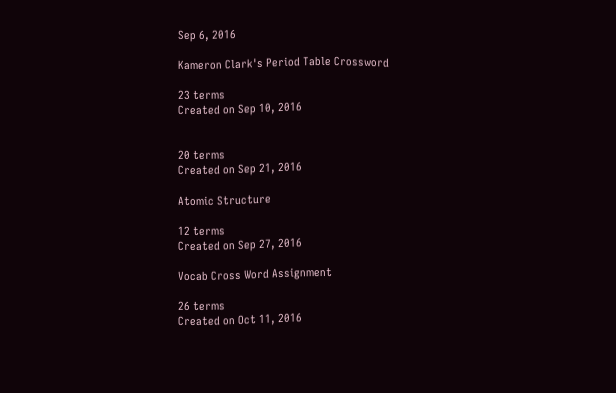Sep 6, 2016

Kameron Clark's Period Table Crossword

23 terms
Created on Sep 10, 2016


20 terms
Created on Sep 21, 2016

Atomic Structure

12 terms
Created on Sep 27, 2016

Vocab Cross Word Assignment

26 terms
Created on Oct 11, 2016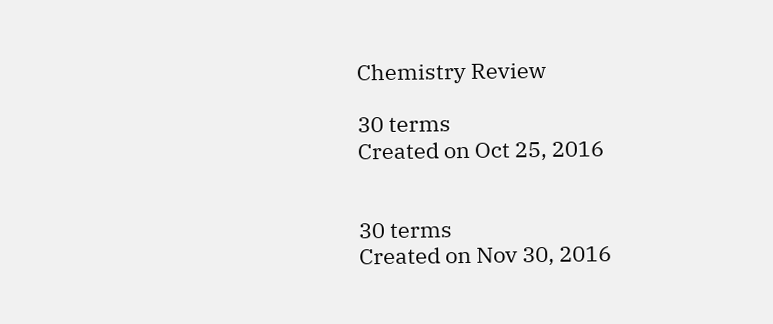Chemistry Review

30 terms
Created on Oct 25, 2016


30 terms
Created on Nov 30, 2016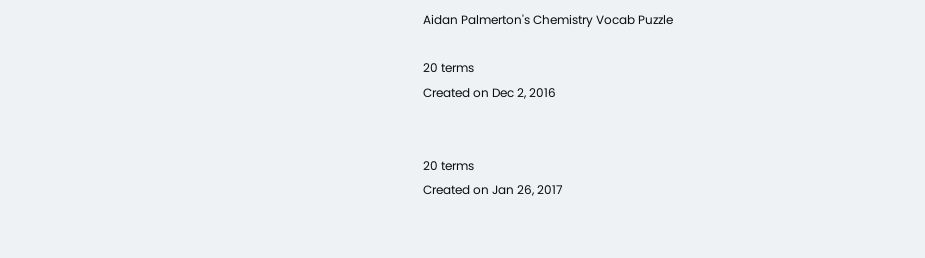Aidan Palmerton's Chemistry Vocab Puzzle

20 terms
Created on Dec 2, 2016


20 terms
Created on Jan 26, 2017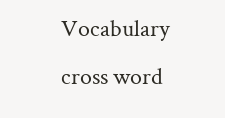Vocabulary cross word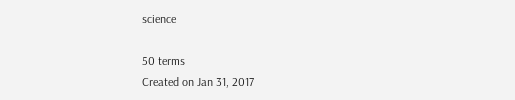science

50 terms
Created on Jan 31, 2017